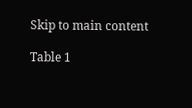Skip to main content

Table 1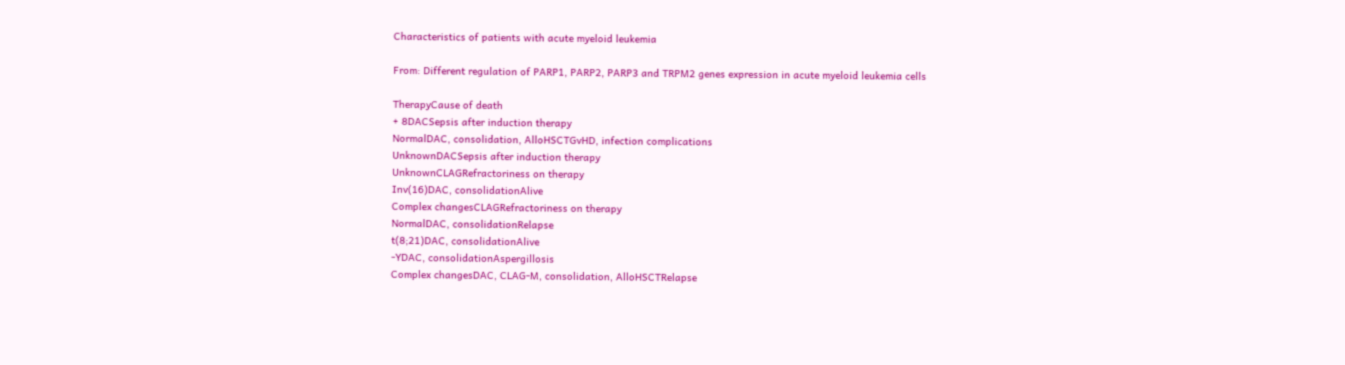Characteristics of patients with acute myeloid leukemia

From: Different regulation of PARP1, PARP2, PARP3 and TRPM2 genes expression in acute myeloid leukemia cells

TherapyCause of death
+ 8DACSepsis after induction therapy
NormalDAC, consolidation, AlloHSCTGvHD, infection complications
UnknownDACSepsis after induction therapy
UnknownCLAGRefractoriness on therapy
Inv(16)DAC, consolidationAlive
Complex changesCLAGRefractoriness on therapy
NormalDAC, consolidationRelapse
t(8;21)DAC, consolidationAlive
-YDAC, consolidationAspergillosis
Complex changesDAC, CLAG-M, consolidation, AlloHSCTRelapse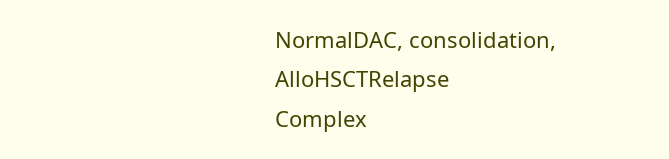NormalDAC, consolidation, AlloHSCTRelapse
Complex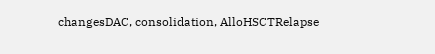changesDAC, consolidation, AlloHSCTRelapse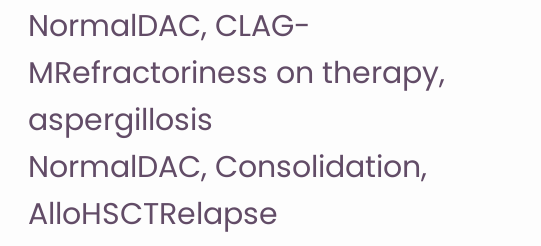NormalDAC, CLAG-MRefractoriness on therapy, aspergillosis
NormalDAC, Consolidation, AlloHSCTRelapse